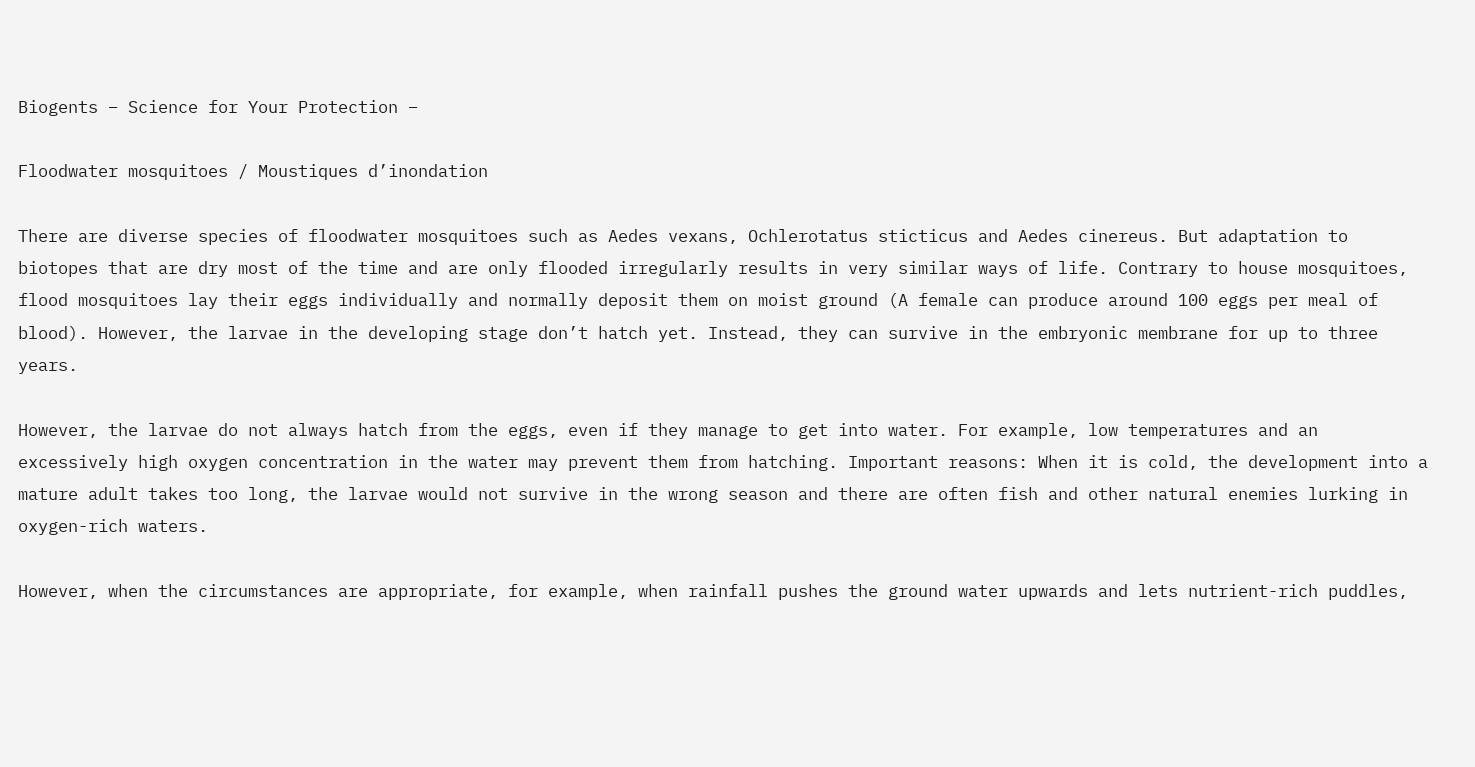Biogents – Science for Your Protection –

Floodwater mosquitoes / Moustiques d’inondation

There are diverse species of floodwater mosquitoes such as Aedes vexans, Ochlerotatus sticticus and Aedes cinereus. But adaptation to biotopes that are dry most of the time and are only flooded irregularly results in very similar ways of life. Contrary to house mosquitoes, flood mosquitoes lay their eggs individually and normally deposit them on moist ground (A female can produce around 100 eggs per meal of blood). However, the larvae in the developing stage don’t hatch yet. Instead, they can survive in the embryonic membrane for up to three years.

However, the larvae do not always hatch from the eggs, even if they manage to get into water. For example, low temperatures and an excessively high oxygen concentration in the water may prevent them from hatching. Important reasons: When it is cold, the development into a mature adult takes too long, the larvae would not survive in the wrong season and there are often fish and other natural enemies lurking in oxygen-rich waters.

However, when the circumstances are appropriate, for example, when rainfall pushes the ground water upwards and lets nutrient-rich puddles,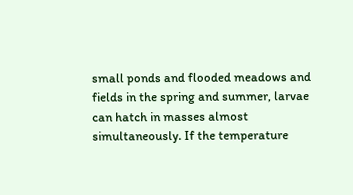small ponds and flooded meadows and fields in the spring and summer, larvae can hatch in masses almost simultaneously. If the temperature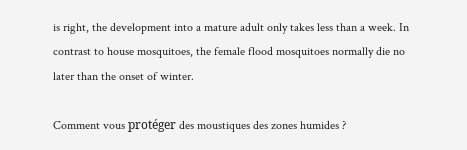is right, the development into a mature adult only takes less than a week. In contrast to house mosquitoes, the female flood mosquitoes normally die no later than the onset of winter.

Comment vous protéger des moustiques des zones humides ?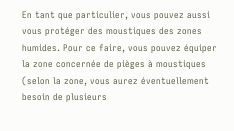En tant que particulier, vous pouvez aussi vous protéger des moustiques des zones humides. Pour ce faire, vous pouvez équiper la zone concernée de pièges à moustiques (selon la zone, vous aurez éventuellement besoin de plusieurs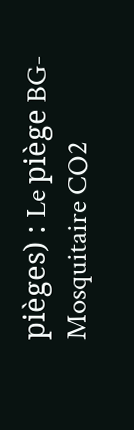pièges) : Le piège BG-Mosquitaire CO2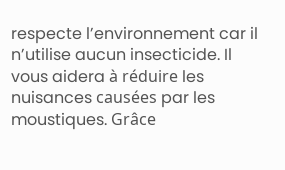respecte l’environnement car il n’utilise aucun insecticide. Il vous aidera à réduire les nuisances causées par les moustiques. Grâce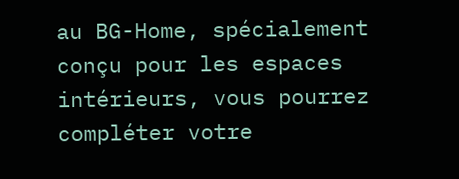au BG-Home, spécialement conçu pour les espaces intérieurs, vous pourrez compléter votre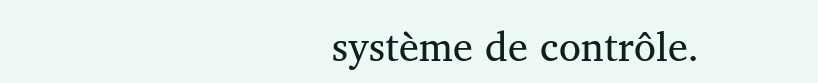système de contrôle.